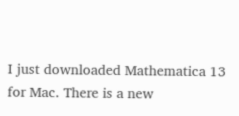I just downloaded Mathematica 13 for Mac. There is a new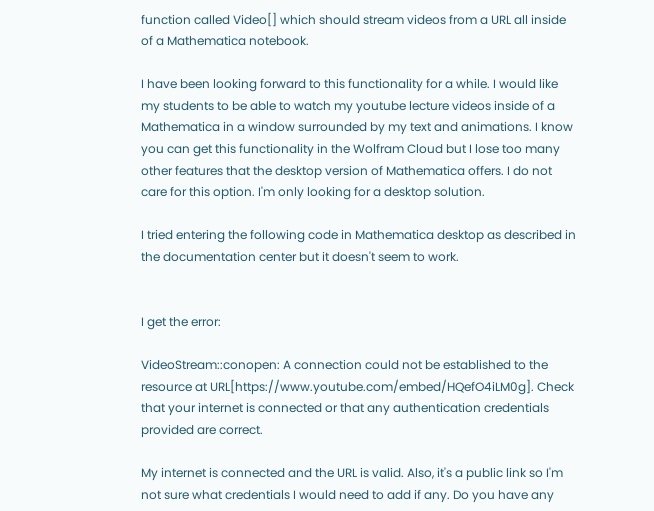function called Video[] which should stream videos from a URL all inside of a Mathematica notebook.

I have been looking forward to this functionality for a while. I would like my students to be able to watch my youtube lecture videos inside of a Mathematica in a window surrounded by my text and animations. I know you can get this functionality in the Wolfram Cloud but I lose too many other features that the desktop version of Mathematica offers. I do not care for this option. I'm only looking for a desktop solution.

I tried entering the following code in Mathematica desktop as described in the documentation center but it doesn't seem to work.


I get the error:

VideoStream::conopen: A connection could not be established to the resource at URL[https://www.youtube.com/embed/HQefO4iLM0g]. Check that your internet is connected or that any authentication credentials provided are correct.

My internet is connected and the URL is valid. Also, it's a public link so I'm not sure what credentials I would need to add if any. Do you have any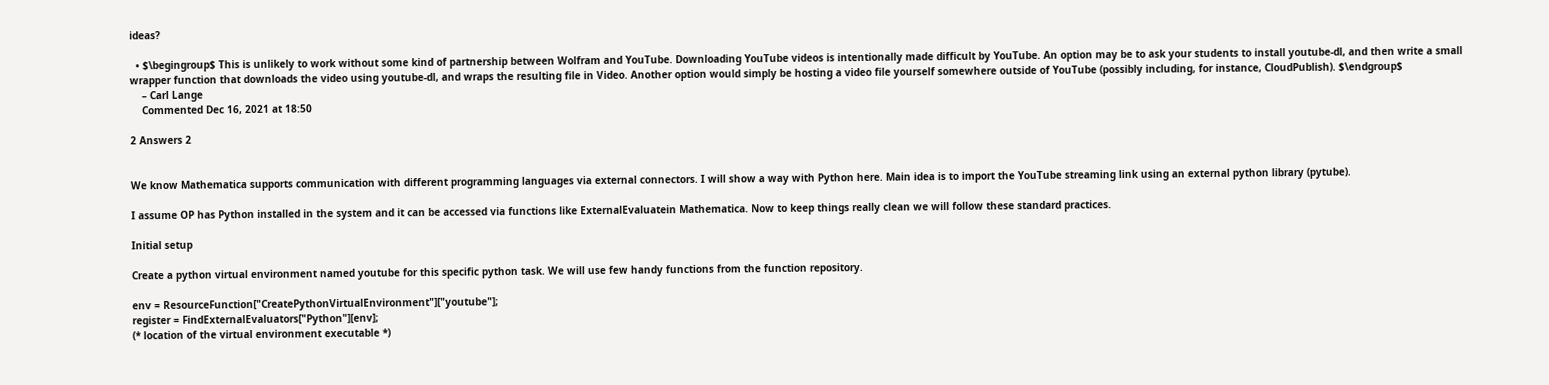ideas?

  • $\begingroup$ This is unlikely to work without some kind of partnership between Wolfram and YouTube. Downloading YouTube videos is intentionally made difficult by YouTube. An option may be to ask your students to install youtube-dl, and then write a small wrapper function that downloads the video using youtube-dl, and wraps the resulting file in Video. Another option would simply be hosting a video file yourself somewhere outside of YouTube (possibly including, for instance, CloudPublish). $\endgroup$
    – Carl Lange
    Commented Dec 16, 2021 at 18:50

2 Answers 2


We know Mathematica supports communication with different programming languages via external connectors. I will show a way with Python here. Main idea is to import the YouTube streaming link using an external python library (pytube).

I assume OP has Python installed in the system and it can be accessed via functions like ExternalEvaluatein Mathematica. Now to keep things really clean we will follow these standard practices.

Initial setup

Create a python virtual environment named youtube for this specific python task. We will use few handy functions from the function repository.

env = ResourceFunction["CreatePythonVirtualEnvironment"]["youtube"];
register = FindExternalEvaluators["Python"][env];
(* location of the virtual environment executable *)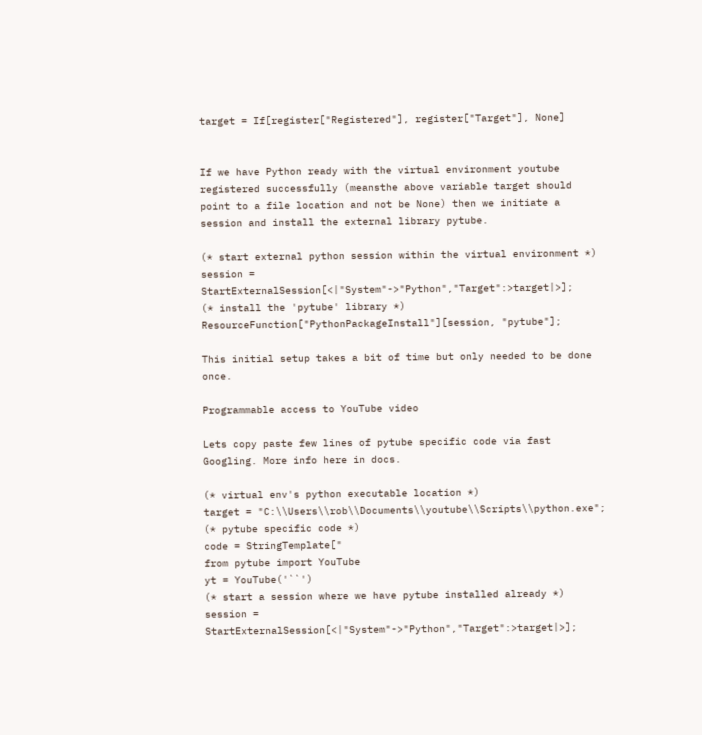target = If[register["Registered"], register["Target"], None]


If we have Python ready with the virtual environment youtube registered successfully (meansthe above variable target should point to a file location and not be None) then we initiate a session and install the external library pytube.

(* start external python session within the virtual environment *)
session = StartExternalSession[<|"System"->"Python","Target":>target|>];
(* install the 'pytube' library *)
ResourceFunction["PythonPackageInstall"][session, "pytube"];

This initial setup takes a bit of time but only needed to be done once.

Programmable access to YouTube video

Lets copy paste few lines of pytube specific code via fast Googling. More info here in docs.

(* virtual env's python executable location *)
target = "C:\\Users\\rob\\Documents\\youtube\\Scripts\\python.exe";
(* pytube specific code *)
code = StringTemplate["
from pytube import YouTube
yt = YouTube('``')
(* start a session where we have pytube installed already *)
session = StartExternalSession[<|"System"->"Python","Target":>target|>];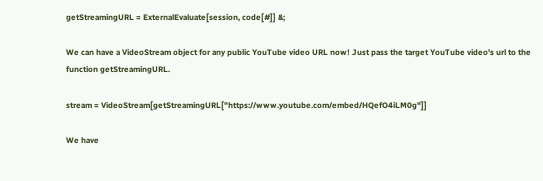getStreamingURL = ExternalEvaluate[session, code[#]] &;

We can have a VideoStream object for any public YouTube video URL now! Just pass the target YouTube video's url to the function getStreamingURL.

stream = VideoStream[getStreamingURL["https://www.youtube.com/embed/HQefO4iLM0g"]]

We have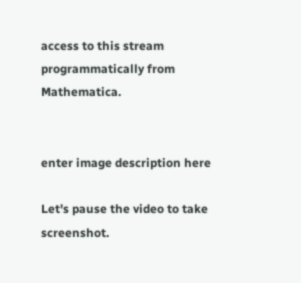access to this stream programmatically from Mathematica.


enter image description here

Let's pause the video to take screenshot.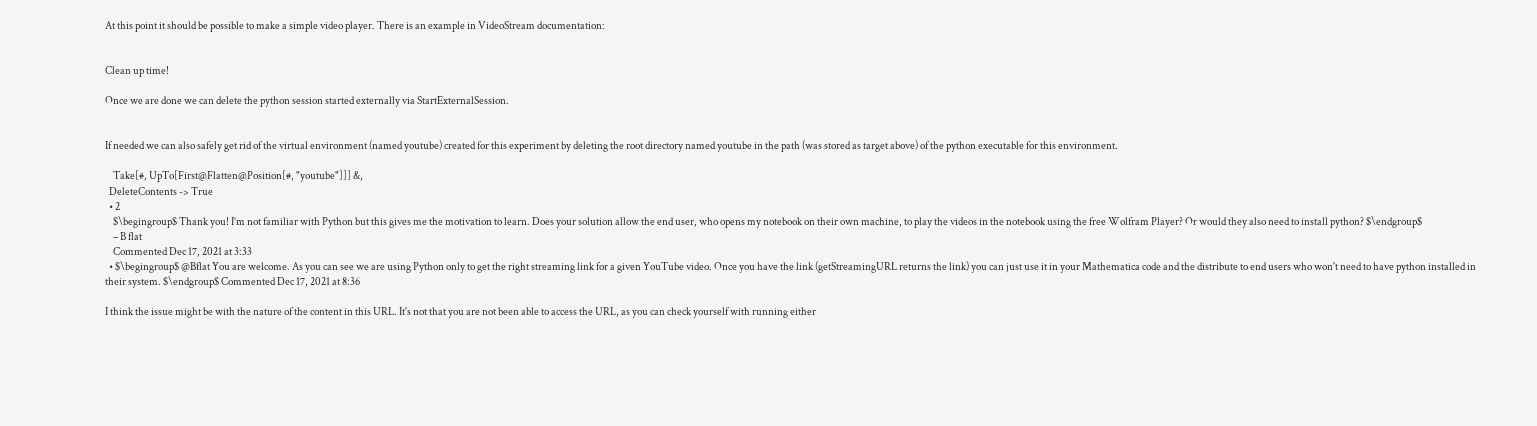At this point it should be possible to make a simple video player. There is an example in VideoStream documentation:


Clean up time!

Once we are done we can delete the python session started externally via StartExternalSession.


If needed we can also safely get rid of the virtual environment (named youtube) created for this experiment by deleting the root directory named youtube in the path (was stored as target above) of the python executable for this environment.

    Take[#, UpTo[First@Flatten@Position[#, "youtube"]]] &,
  DeleteContents -> True
  • 2
    $\begingroup$ Thank you! I’m not familiar with Python but this gives me the motivation to learn. Does your solution allow the end user, who opens my notebook on their own machine, to play the videos in the notebook using the free Wolfram Player? Or would they also need to install python? $\endgroup$
    – B flat
    Commented Dec 17, 2021 at 3:33
  • $\begingroup$ @Bflat You are welcome. As you can see we are using Python only to get the right streaming link for a given YouTube video. Once you have the link (getStreamingURL returns the link) you can just use it in your Mathematica code and the distribute to end users who won't need to have python installed in their system. $\endgroup$ Commented Dec 17, 2021 at 8:36

I think the issue might be with the nature of the content in this URL. It's not that you are not been able to access the URL, as you can check yourself with running either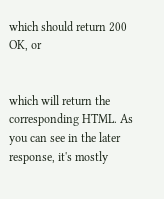which should return 200 OK, or


which will return the corresponding HTML. As you can see in the later response, it's mostly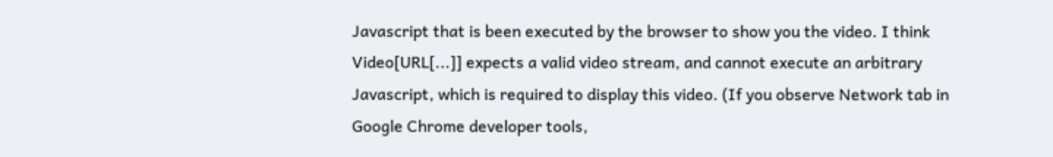Javascript that is been executed by the browser to show you the video. I think Video[URL[...]] expects a valid video stream, and cannot execute an arbitrary Javascript, which is required to display this video. (If you observe Network tab in Google Chrome developer tools,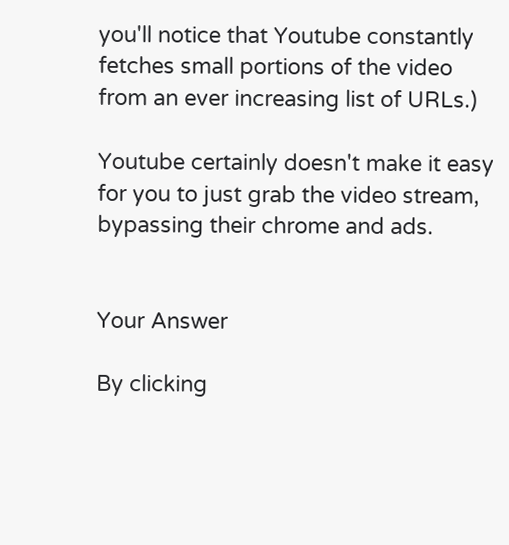you'll notice that Youtube constantly fetches small portions of the video from an ever increasing list of URLs.)

Youtube certainly doesn't make it easy for you to just grab the video stream, bypassing their chrome and ads.


Your Answer

By clicking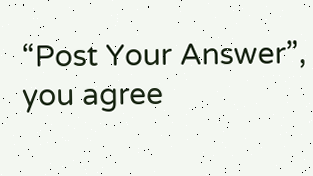“Post Your Answer”, you agree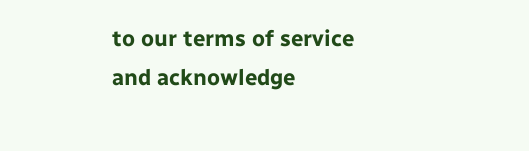to our terms of service and acknowledge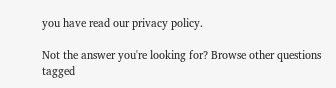you have read our privacy policy.

Not the answer you're looking for? Browse other questions tagged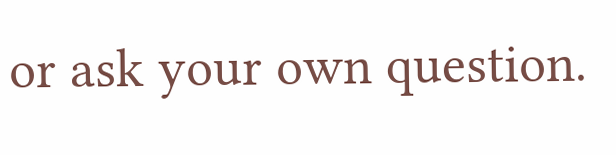or ask your own question.